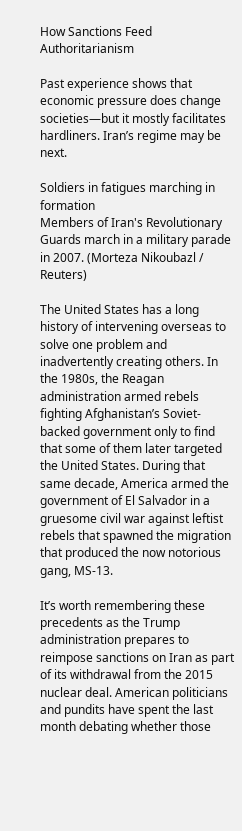How Sanctions Feed Authoritarianism

Past experience shows that economic pressure does change societies—but it mostly facilitates hardliners. Iran’s regime may be next.

Soldiers in fatigues marching in formation
Members of Iran's Revolutionary Guards march in a military parade in 2007. (Morteza Nikoubazl / Reuters)

The United States has a long history of intervening overseas to solve one problem and inadvertently creating others. In the 1980s, the Reagan administration armed rebels fighting Afghanistan’s Soviet-backed government only to find that some of them later targeted the United States. During that same decade, America armed the government of El Salvador in a gruesome civil war against leftist rebels that spawned the migration that produced the now notorious gang, MS-13.

It’s worth remembering these precedents as the Trump administration prepares to reimpose sanctions on Iran as part of its withdrawal from the 2015 nuclear deal. American politicians and pundits have spent the last month debating whether those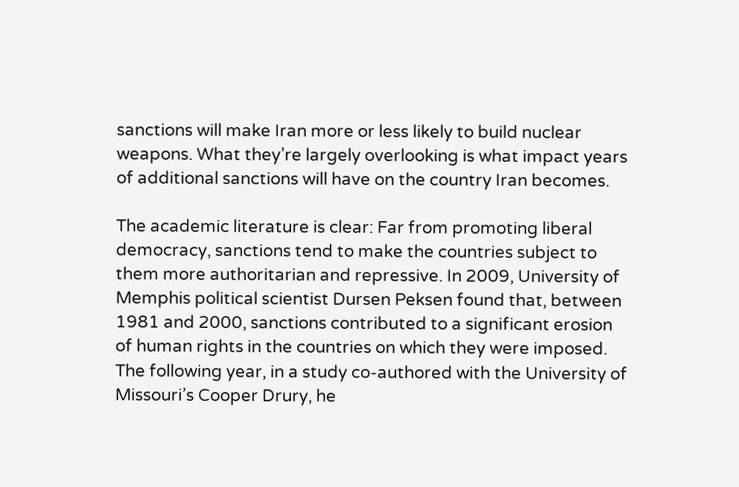sanctions will make Iran more or less likely to build nuclear weapons. What they’re largely overlooking is what impact years of additional sanctions will have on the country Iran becomes.

The academic literature is clear: Far from promoting liberal democracy, sanctions tend to make the countries subject to them more authoritarian and repressive. In 2009, University of Memphis political scientist Dursen Peksen found that, between 1981 and 2000, sanctions contributed to a significant erosion of human rights in the countries on which they were imposed. The following year, in a study co-authored with the University of Missouri’s Cooper Drury, he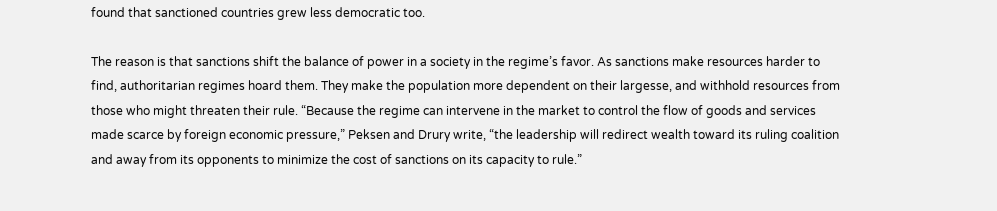found that sanctioned countries grew less democratic too.

The reason is that sanctions shift the balance of power in a society in the regime’s favor. As sanctions make resources harder to find, authoritarian regimes hoard them. They make the population more dependent on their largesse, and withhold resources from those who might threaten their rule. “Because the regime can intervene in the market to control the flow of goods and services made scarce by foreign economic pressure,” Peksen and Drury write, “the leadership will redirect wealth toward its ruling coalition and away from its opponents to minimize the cost of sanctions on its capacity to rule.”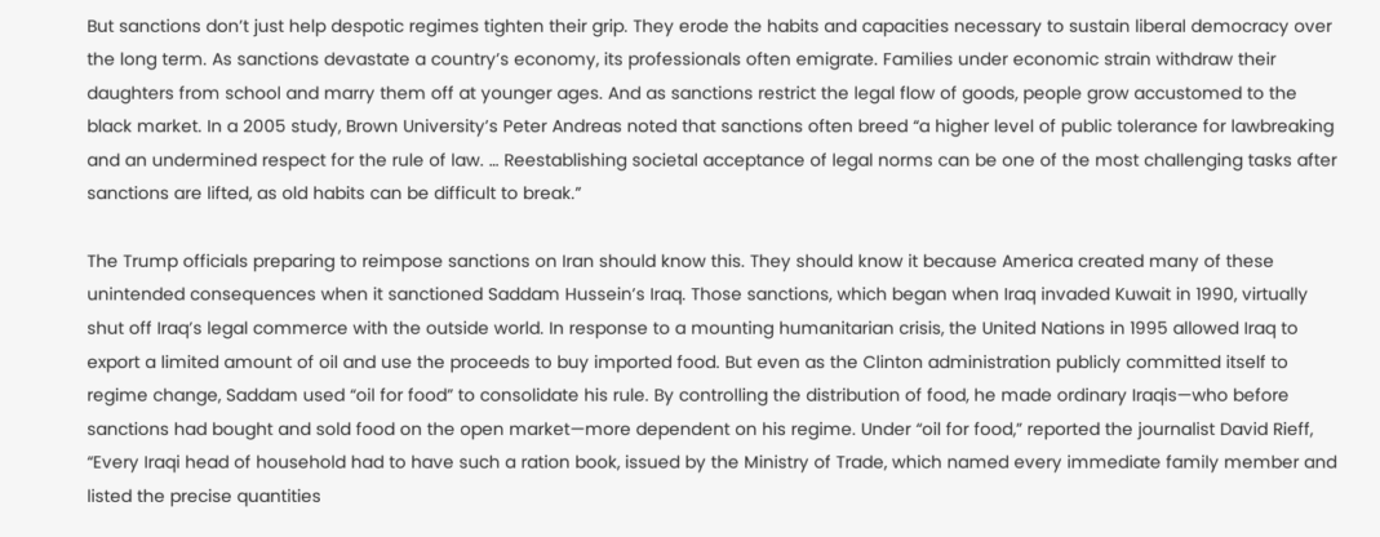But sanctions don’t just help despotic regimes tighten their grip. They erode the habits and capacities necessary to sustain liberal democracy over the long term. As sanctions devastate a country’s economy, its professionals often emigrate. Families under economic strain withdraw their daughters from school and marry them off at younger ages. And as sanctions restrict the legal flow of goods, people grow accustomed to the black market. In a 2005 study, Brown University’s Peter Andreas noted that sanctions often breed “a higher level of public tolerance for lawbreaking and an undermined respect for the rule of law. … Reestablishing societal acceptance of legal norms can be one of the most challenging tasks after sanctions are lifted, as old habits can be difficult to break.”

The Trump officials preparing to reimpose sanctions on Iran should know this. They should know it because America created many of these unintended consequences when it sanctioned Saddam Hussein’s Iraq. Those sanctions, which began when Iraq invaded Kuwait in 1990, virtually shut off Iraq’s legal commerce with the outside world. In response to a mounting humanitarian crisis, the United Nations in 1995 allowed Iraq to export a limited amount of oil and use the proceeds to buy imported food. But even as the Clinton administration publicly committed itself to regime change, Saddam used “oil for food” to consolidate his rule. By controlling the distribution of food, he made ordinary Iraqis—who before sanctions had bought and sold food on the open market—more dependent on his regime. Under “oil for food,” reported the journalist David Rieff, “Every Iraqi head of household had to have such a ration book, issued by the Ministry of Trade, which named every immediate family member and listed the precise quantities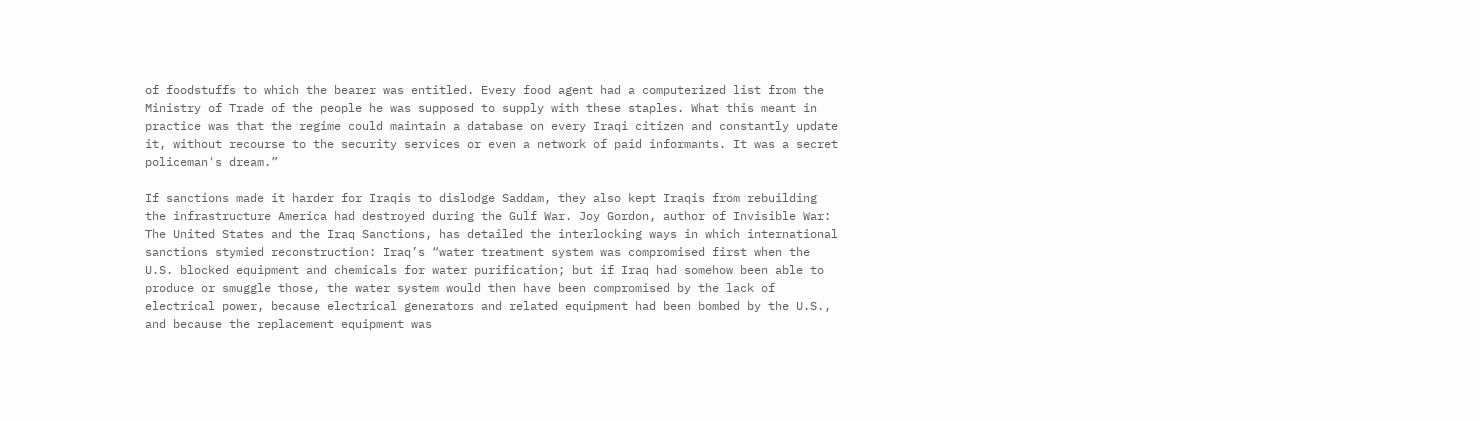of foodstuffs to which the bearer was entitled. Every food agent had a computerized list from the Ministry of Trade of the people he was supposed to supply with these staples. What this meant in practice was that the regime could maintain a database on every Iraqi citizen and constantly update it, without recourse to the security services or even a network of paid informants. It was a secret policeman's dream.”

If sanctions made it harder for Iraqis to dislodge Saddam, they also kept Iraqis from rebuilding the infrastructure America had destroyed during the Gulf War. Joy Gordon, author of Invisible War: The United States and the Iraq Sanctions, has detailed the interlocking ways in which international sanctions stymied reconstruction: Iraq’s “water treatment system was compromised first when the U.S. blocked equipment and chemicals for water purification; but if Iraq had somehow been able to produce or smuggle those, the water system would then have been compromised by the lack of electrical power, because electrical generators and related equipment had been bombed by the U.S., and because the replacement equipment was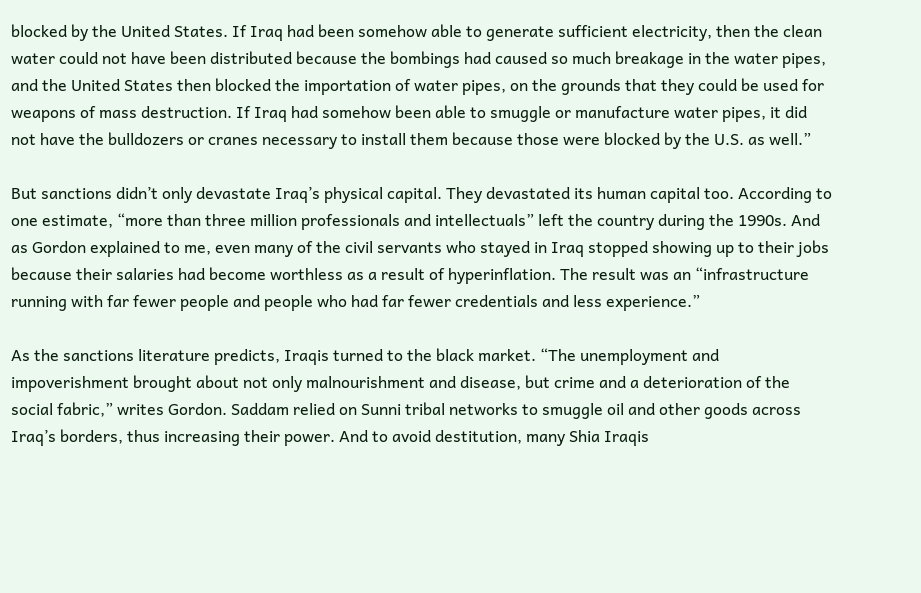blocked by the United States. If Iraq had been somehow able to generate sufficient electricity, then the clean water could not have been distributed because the bombings had caused so much breakage in the water pipes, and the United States then blocked the importation of water pipes, on the grounds that they could be used for weapons of mass destruction. If Iraq had somehow been able to smuggle or manufacture water pipes, it did not have the bulldozers or cranes necessary to install them because those were blocked by the U.S. as well.”

But sanctions didn’t only devastate Iraq’s physical capital. They devastated its human capital too. According to one estimate, “more than three million professionals and intellectuals” left the country during the 1990s. And as Gordon explained to me, even many of the civil servants who stayed in Iraq stopped showing up to their jobs because their salaries had become worthless as a result of hyperinflation. The result was an “infrastructure running with far fewer people and people who had far fewer credentials and less experience.”

As the sanctions literature predicts, Iraqis turned to the black market. “The unemployment and impoverishment brought about not only malnourishment and disease, but crime and a deterioration of the social fabric,” writes Gordon. Saddam relied on Sunni tribal networks to smuggle oil and other goods across Iraq’s borders, thus increasing their power. And to avoid destitution, many Shia Iraqis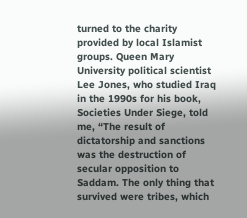turned to the charity provided by local Islamist groups. Queen Mary University political scientist Lee Jones, who studied Iraq in the 1990s for his book, Societies Under Siege, told me, “The result of dictatorship and sanctions was the destruction of secular opposition to Saddam. The only thing that survived were tribes, which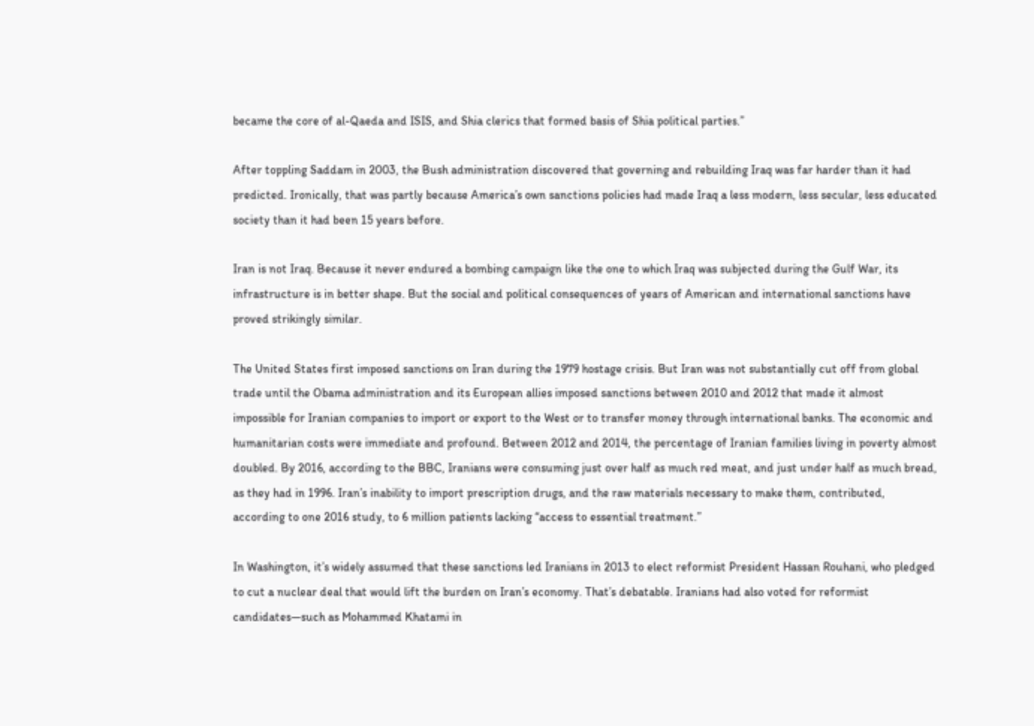became the core of al-Qaeda and ISIS, and Shia clerics that formed basis of Shia political parties.”

After toppling Saddam in 2003, the Bush administration discovered that governing and rebuilding Iraq was far harder than it had predicted. Ironically, that was partly because America’s own sanctions policies had made Iraq a less modern, less secular, less educated  society than it had been 15 years before.

Iran is not Iraq. Because it never endured a bombing campaign like the one to which Iraq was subjected during the Gulf War, its infrastructure is in better shape. But the social and political consequences of years of American and international sanctions have proved strikingly similar.

The United States first imposed sanctions on Iran during the 1979 hostage crisis. But Iran was not substantially cut off from global trade until the Obama administration and its European allies imposed sanctions between 2010 and 2012 that made it almost impossible for Iranian companies to import or export to the West or to transfer money through international banks. The economic and humanitarian costs were immediate and profound. Between 2012 and 2014, the percentage of Iranian families living in poverty almost doubled. By 2016, according to the BBC, Iranians were consuming just over half as much red meat, and just under half as much bread, as they had in 1996. Iran’s inability to import prescription drugs, and the raw materials necessary to make them, contributed, according to one 2016 study, to 6 million patients lacking “access to essential treatment.”

In Washington, it’s widely assumed that these sanctions led Iranians in 2013 to elect reformist President Hassan Rouhani, who pledged to cut a nuclear deal that would lift the burden on Iran’s economy. That’s debatable. Iranians had also voted for reformist candidates—such as Mohammed Khatami in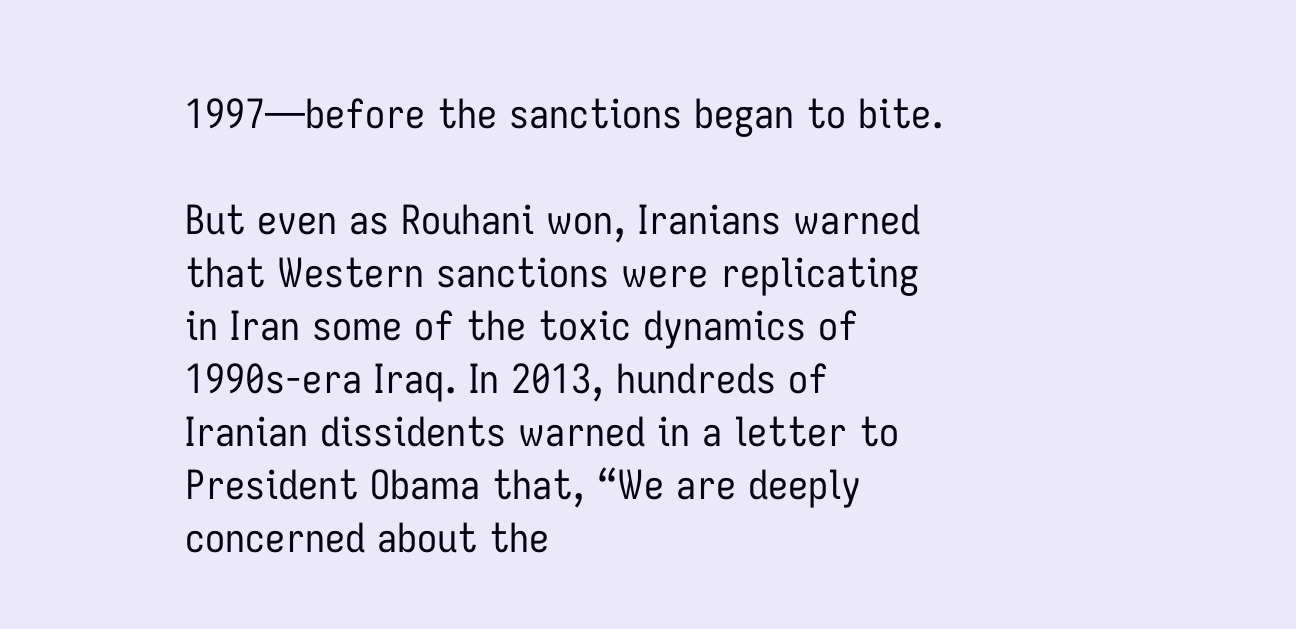1997—before the sanctions began to bite.

But even as Rouhani won, Iranians warned that Western sanctions were replicating in Iran some of the toxic dynamics of 1990s-era Iraq. In 2013, hundreds of Iranian dissidents warned in a letter to President Obama that, “We are deeply concerned about the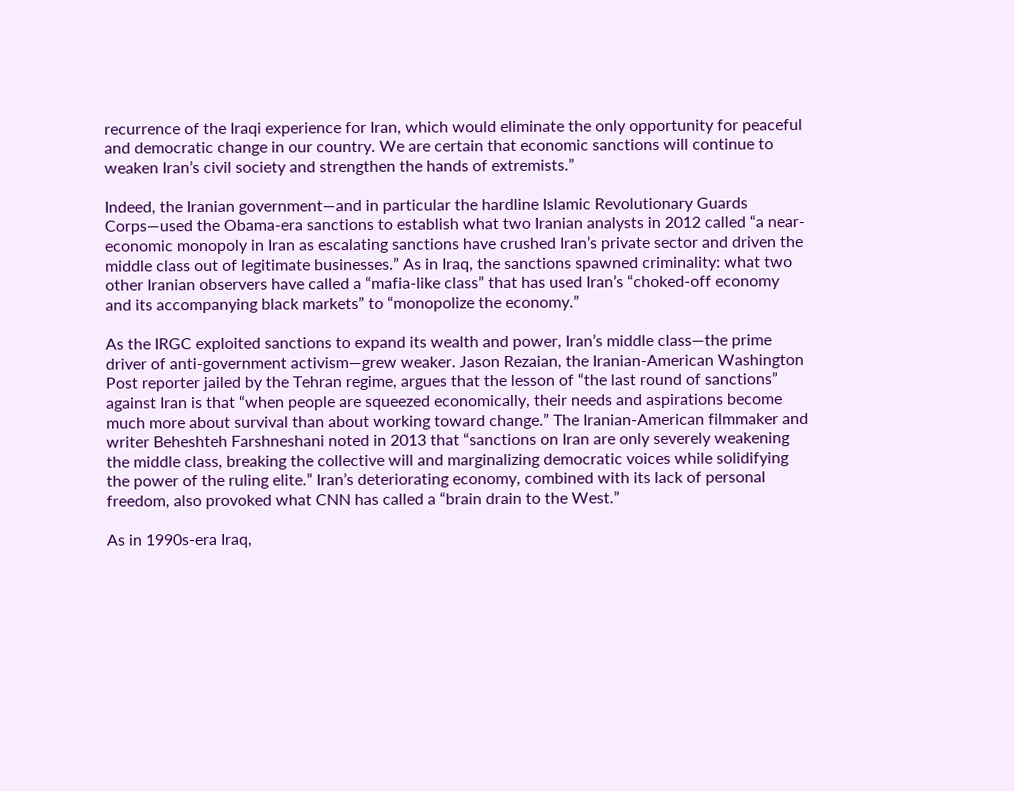recurrence of the Iraqi experience for Iran, which would eliminate the only opportunity for peaceful and democratic change in our country. We are certain that economic sanctions will continue to weaken Iran’s civil society and strengthen the hands of extremists.”

Indeed, the Iranian government—and in particular the hardline Islamic Revolutionary Guards Corps—used the Obama-era sanctions to establish what two Iranian analysts in 2012 called “a near-economic monopoly in Iran as escalating sanctions have crushed Iran’s private sector and driven the middle class out of legitimate businesses.” As in Iraq, the sanctions spawned criminality: what two other Iranian observers have called a “mafia-like class” that has used Iran’s “choked-off economy and its accompanying black markets” to “monopolize the economy.”

As the IRGC exploited sanctions to expand its wealth and power, Iran’s middle class—the prime driver of anti-government activism—grew weaker. Jason Rezaian, the Iranian-American Washington Post reporter jailed by the Tehran regime, argues that the lesson of “the last round of sanctions” against Iran is that “when people are squeezed economically, their needs and aspirations become much more about survival than about working toward change.” The Iranian-American filmmaker and writer Beheshteh Farshneshani noted in 2013 that “sanctions on Iran are only severely weakening the middle class, breaking the collective will and marginalizing democratic voices while solidifying the power of the ruling elite.” Iran’s deteriorating economy, combined with its lack of personal freedom, also provoked what CNN has called a “brain drain to the West.”

As in 1990s-era Iraq,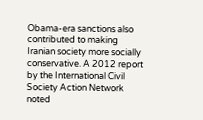Obama-era sanctions also contributed to making Iranian society more socially conservative. A 2012 report by the International Civil Society Action Network noted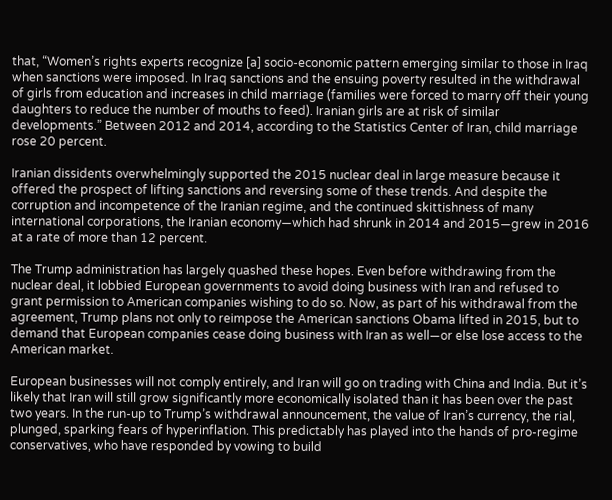that, “Women’s rights experts recognize [a] socio-economic pattern emerging similar to those in Iraq when sanctions were imposed. In Iraq sanctions and the ensuing poverty resulted in the withdrawal of girls from education and increases in child marriage (families were forced to marry off their young daughters to reduce the number of mouths to feed). Iranian girls are at risk of similar developments.” Between 2012 and 2014, according to the Statistics Center of Iran, child marriage rose 20 percent.

Iranian dissidents overwhelmingly supported the 2015 nuclear deal in large measure because it offered the prospect of lifting sanctions and reversing some of these trends. And despite the corruption and incompetence of the Iranian regime, and the continued skittishness of many international corporations, the Iranian economy—which had shrunk in 2014 and 2015—grew in 2016 at a rate of more than 12 percent.

The Trump administration has largely quashed these hopes. Even before withdrawing from the nuclear deal, it lobbied European governments to avoid doing business with Iran and refused to grant permission to American companies wishing to do so. Now, as part of his withdrawal from the agreement, Trump plans not only to reimpose the American sanctions Obama lifted in 2015, but to demand that European companies cease doing business with Iran as well—or else lose access to the American market.

European businesses will not comply entirely, and Iran will go on trading with China and India. But it’s likely that Iran will still grow significantly more economically isolated than it has been over the past two years. In the run-up to Trump’s withdrawal announcement, the value of Iran’s currency, the rial, plunged, sparking fears of hyperinflation. This predictably has played into the hands of pro-regime conservatives, who have responded by vowing to build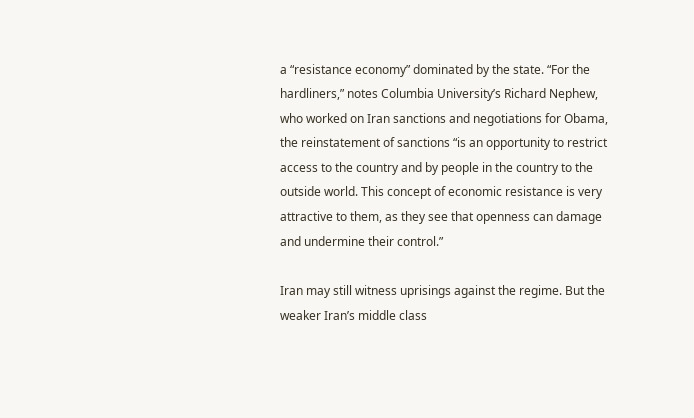a “resistance economy” dominated by the state. “For the hardliners,” notes Columbia University’s Richard Nephew, who worked on Iran sanctions and negotiations for Obama, the reinstatement of sanctions “is an opportunity to restrict access to the country and by people in the country to the outside world. This concept of economic resistance is very attractive to them, as they see that openness can damage and undermine their control.”

Iran may still witness uprisings against the regime. But the weaker Iran’s middle class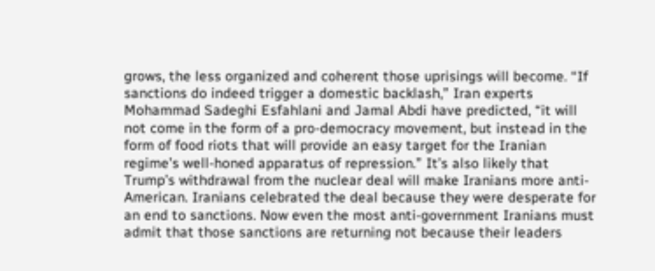grows, the less organized and coherent those uprisings will become. “If sanctions do indeed trigger a domestic backlash,” Iran experts Mohammad Sadeghi Esfahlani and Jamal Abdi have predicted, “it will not come in the form of a pro-democracy movement, but instead in the form of food riots that will provide an easy target for the Iranian regime’s well-honed apparatus of repression.” It’s also likely that Trump’s withdrawal from the nuclear deal will make Iranians more anti-American. Iranians celebrated the deal because they were desperate for an end to sanctions. Now even the most anti-government Iranians must admit that those sanctions are returning not because their leaders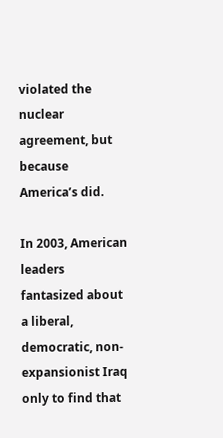violated the nuclear agreement, but because America’s did.

In 2003, American leaders fantasized about a liberal, democratic, non-expansionist Iraq only to find that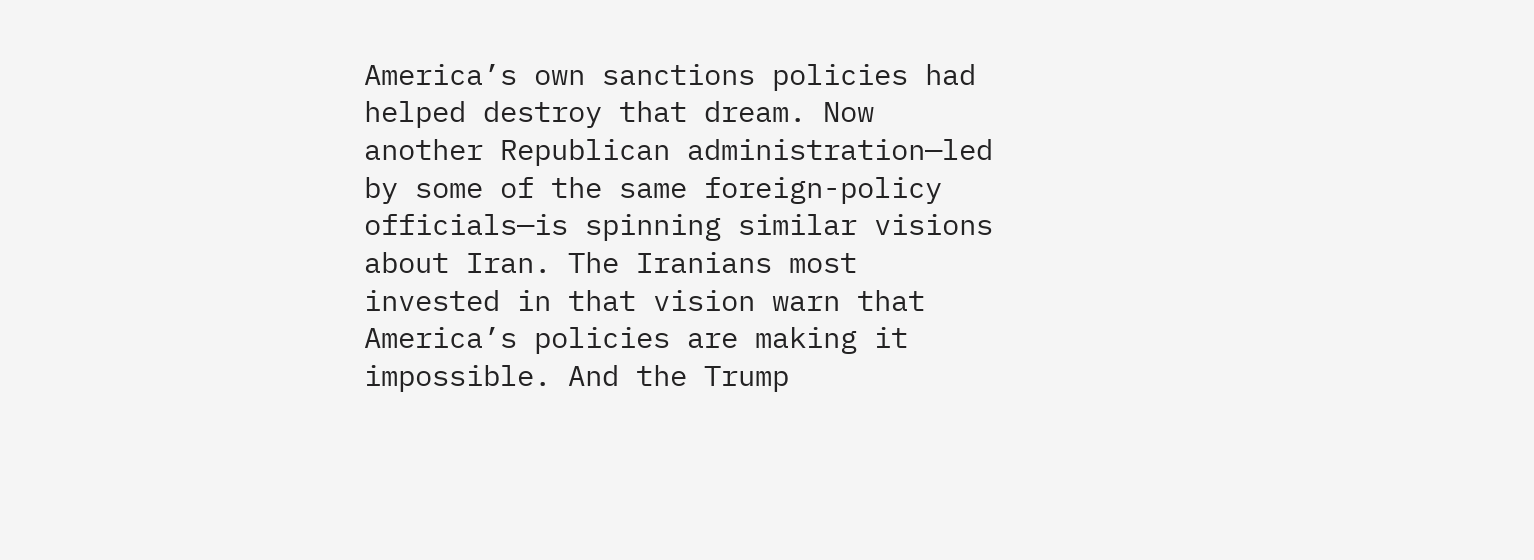America’s own sanctions policies had helped destroy that dream. Now another Republican administration—led by some of the same foreign-policy officials—is spinning similar visions about Iran. The Iranians most invested in that vision warn that America’s policies are making it impossible. And the Trump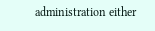administration either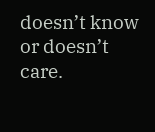doesn’t know or doesn’t care.